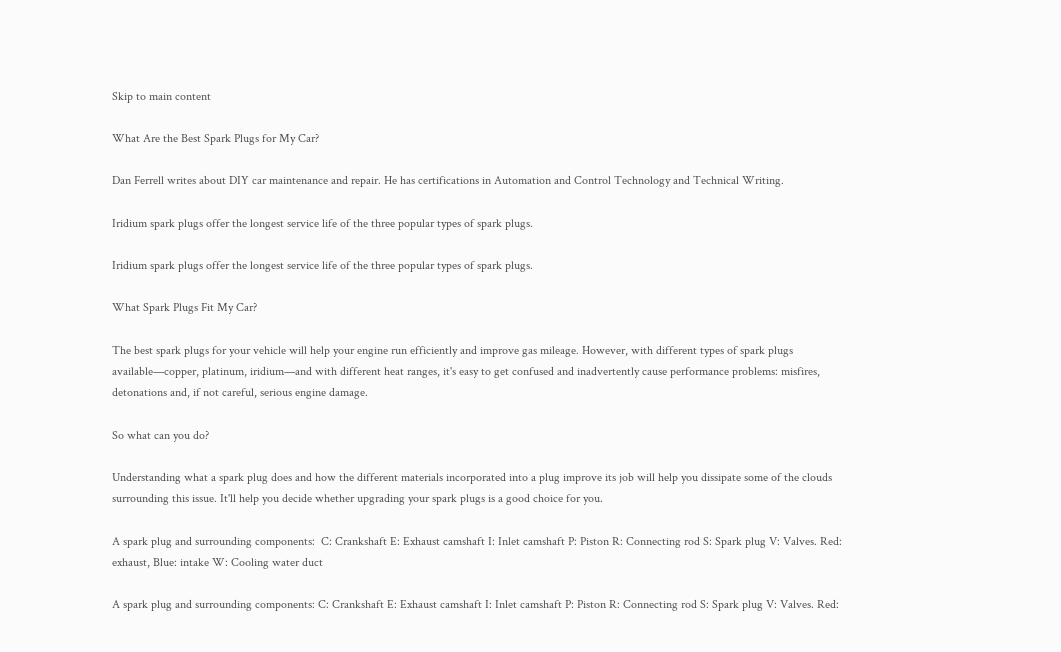Skip to main content

What Are the Best Spark Plugs for My Car?

Dan Ferrell writes about DIY car maintenance and repair. He has certifications in Automation and Control Technology and Technical Writing.

Iridium spark plugs offer the longest service life of the three popular types of spark plugs.

Iridium spark plugs offer the longest service life of the three popular types of spark plugs.

What Spark Plugs Fit My Car?

The best spark plugs for your vehicle will help your engine run efficiently and improve gas mileage. However, with different types of spark plugs available—copper, platinum, iridium—and with different heat ranges, it's easy to get confused and inadvertently cause performance problems: misfires, detonations and, if not careful, serious engine damage.

So what can you do?

Understanding what a spark plug does and how the different materials incorporated into a plug improve its job will help you dissipate some of the clouds surrounding this issue. It'll help you decide whether upgrading your spark plugs is a good choice for you.

A spark plug and surrounding components:  C: Crankshaft E: Exhaust camshaft I: Inlet camshaft P: Piston R: Connecting rod S: Spark plug V: Valves. Red: exhaust, Blue: intake W: Cooling water duct

A spark plug and surrounding components: C: Crankshaft E: Exhaust camshaft I: Inlet camshaft P: Piston R: Connecting rod S: Spark plug V: Valves. Red: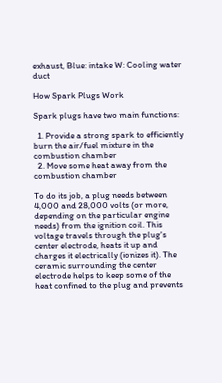exhaust, Blue: intake W: Cooling water duct

How Spark Plugs Work

Spark plugs have two main functions:

  1. Provide a strong spark to efficiently burn the air/fuel mixture in the combustion chamber
  2. Move some heat away from the combustion chamber

To do its job, a plug needs between 4,000 and 28,000 volts (or more, depending on the particular engine needs) from the ignition coil. This voltage travels through the plug's center electrode, heats it up and charges it electrically (ionizes it). The ceramic surrounding the center electrode helps to keep some of the heat confined to the plug and prevents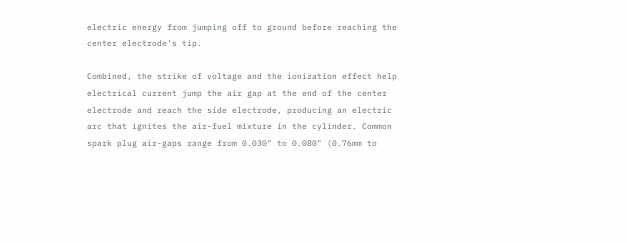electric energy from jumping off to ground before reaching the center electrode's tip.

Combined, the strike of voltage and the ionization effect help electrical current jump the air gap at the end of the center electrode and reach the side electrode, producing an electric arc that ignites the air-fuel mixture in the cylinder. Common spark plug air-gaps range from 0.030" to 0.080" (0.76mm to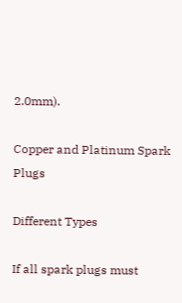2.0mm).

Copper and Platinum Spark Plugs

Different Types

If all spark plugs must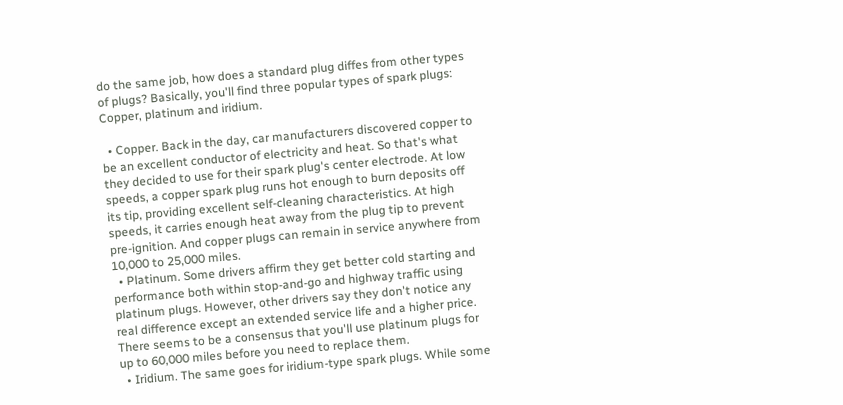do the same job, how does a standard plug diffes from other types of plugs? Basically, you'll find three popular types of spark plugs: Copper, platinum and iridium.

  • Copper. Back in the day, car manufacturers discovered copper to be an excellent conductor of electricity and heat. So that's what they decided to use for their spark plug's center electrode. At low speeds, a copper spark plug runs hot enough to burn deposits off its tip, providing excellent self-cleaning characteristics. At high speeds, it carries enough heat away from the plug tip to prevent pre-ignition. And copper plugs can remain in service anywhere from 10,000 to 25,000 miles.
  • Platinum. Some drivers affirm they get better cold starting and performance both within stop-and-go and highway traffic using platinum plugs. However, other drivers say they don't notice any real difference except an extended service life and a higher price. There seems to be a consensus that you'll use platinum plugs for up to 60,000 miles before you need to replace them.
  • Iridium. The same goes for iridium-type spark plugs. While some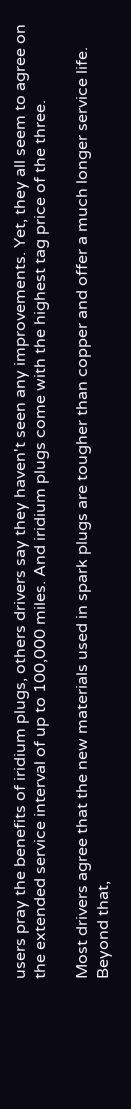users pray the benefits of iridium plugs, others drivers say they haven't seen any improvements. Yet, they all seem to agree on the extended service interval of up to 100,000 miles. And iridium plugs come with the highest tag price of the three.

Most drivers agree that the new materials used in spark plugs are tougher than copper and offer a much longer service life. Beyond that,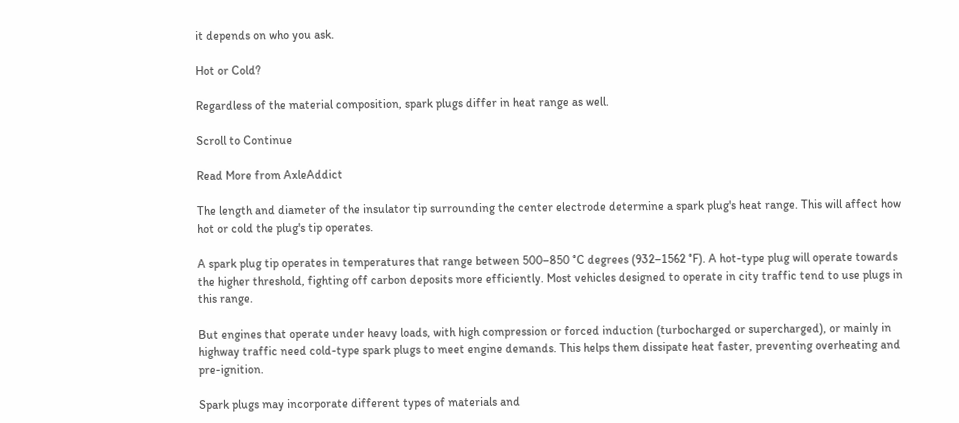it depends on who you ask.

Hot or Cold?

Regardless of the material composition, spark plugs differ in heat range as well.

Scroll to Continue

Read More from AxleAddict

The length and diameter of the insulator tip surrounding the center electrode determine a spark plug's heat range. This will affect how hot or cold the plug's tip operates.

A spark plug tip operates in temperatures that range between 500–850 °C degrees (932–1562 °F). A hot-type plug will operate towards the higher threshold, fighting off carbon deposits more efficiently. Most vehicles designed to operate in city traffic tend to use plugs in this range.

But engines that operate under heavy loads, with high compression or forced induction (turbocharged or supercharged), or mainly in highway traffic need cold-type spark plugs to meet engine demands. This helps them dissipate heat faster, preventing overheating and pre-ignition.

Spark plugs may incorporate different types of materials and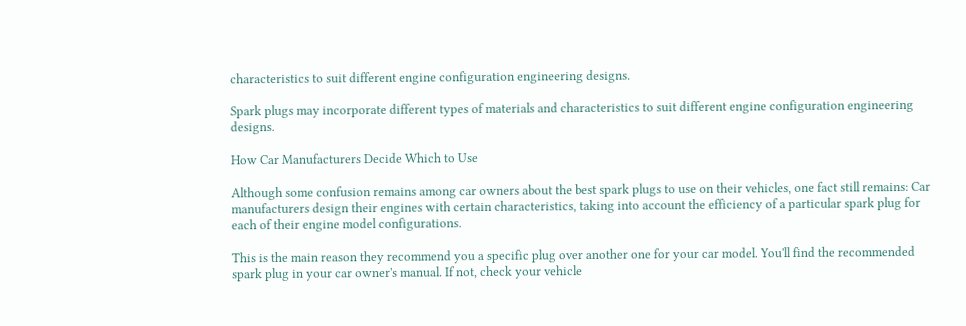characteristics to suit different engine configuration engineering designs.

Spark plugs may incorporate different types of materials and characteristics to suit different engine configuration engineering designs.

How Car Manufacturers Decide Which to Use

Although some confusion remains among car owners about the best spark plugs to use on their vehicles, one fact still remains: Car manufacturers design their engines with certain characteristics, taking into account the efficiency of a particular spark plug for each of their engine model configurations.

This is the main reason they recommend you a specific plug over another one for your car model. You'll find the recommended spark plug in your car owner's manual. If not, check your vehicle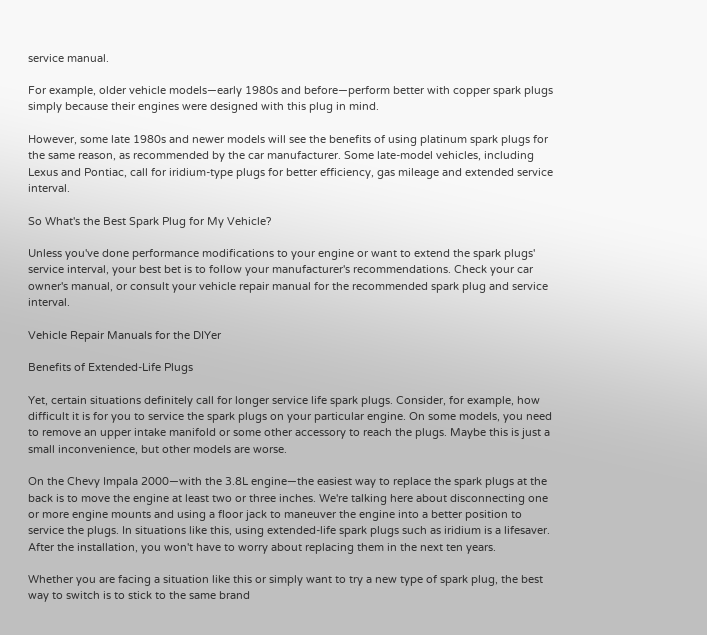service manual.

For example, older vehicle models—early 1980s and before—perform better with copper spark plugs simply because their engines were designed with this plug in mind.

However, some late 1980s and newer models will see the benefits of using platinum spark plugs for the same reason, as recommended by the car manufacturer. Some late-model vehicles, including Lexus and Pontiac, call for iridium-type plugs for better efficiency, gas mileage and extended service interval.

So What's the Best Spark Plug for My Vehicle?

Unless you've done performance modifications to your engine or want to extend the spark plugs' service interval, your best bet is to follow your manufacturer's recommendations. Check your car owner's manual, or consult your vehicle repair manual for the recommended spark plug and service interval.

Vehicle Repair Manuals for the DIYer

Benefits of Extended-Life Plugs

Yet, certain situations definitely call for longer service life spark plugs. Consider, for example, how difficult it is for you to service the spark plugs on your particular engine. On some models, you need to remove an upper intake manifold or some other accessory to reach the plugs. Maybe this is just a small inconvenience, but other models are worse.

On the Chevy Impala 2000—with the 3.8L engine—the easiest way to replace the spark plugs at the back is to move the engine at least two or three inches. We're talking here about disconnecting one or more engine mounts and using a floor jack to maneuver the engine into a better position to service the plugs. In situations like this, using extended-life spark plugs such as iridium is a lifesaver. After the installation, you won't have to worry about replacing them in the next ten years.

Whether you are facing a situation like this or simply want to try a new type of spark plug, the best way to switch is to stick to the same brand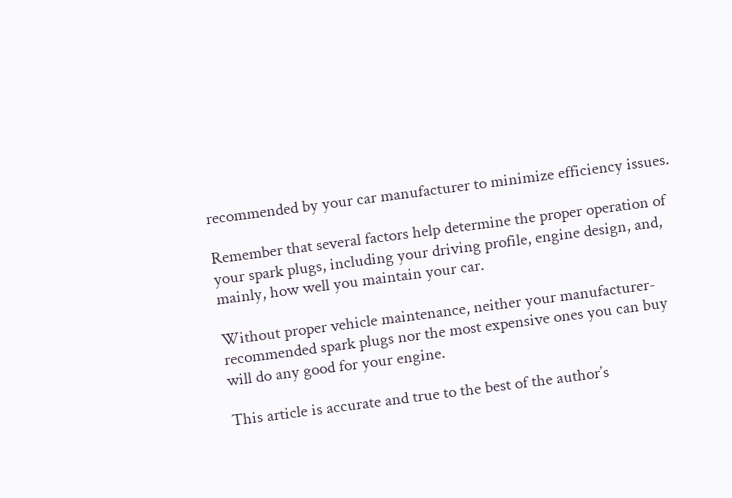recommended by your car manufacturer to minimize efficiency issues.

Remember that several factors help determine the proper operation of your spark plugs, including your driving profile, engine design, and, mainly, how well you maintain your car.

Without proper vehicle maintenance, neither your manufacturer-recommended spark plugs nor the most expensive ones you can buy will do any good for your engine.

This article is accurate and true to the best of the author’s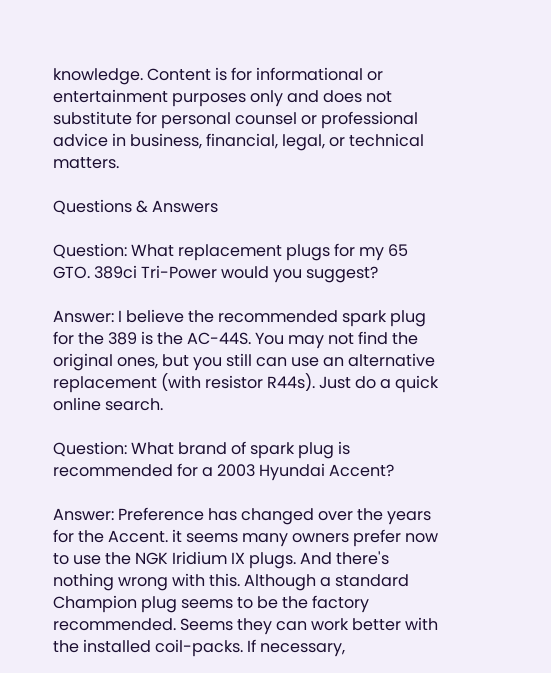knowledge. Content is for informational or entertainment purposes only and does not substitute for personal counsel or professional advice in business, financial, legal, or technical matters.

Questions & Answers

Question: What replacement plugs for my 65 GTO. 389ci Tri-Power would you suggest?

Answer: I believe the recommended spark plug for the 389 is the AC-44S. You may not find the original ones, but you still can use an alternative replacement (with resistor R44s). Just do a quick online search.

Question: What brand of spark plug is recommended for a 2003 Hyundai Accent?

Answer: Preference has changed over the years for the Accent. it seems many owners prefer now to use the NGK Iridium IX plugs. And there's nothing wrong with this. Although a standard Champion plug seems to be the factory recommended. Seems they can work better with the installed coil-packs. If necessary,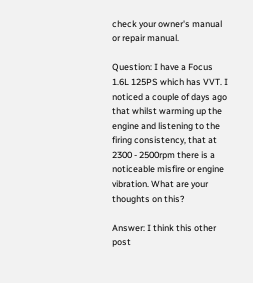check your owner's manual or repair manual.

Question: I have a Focus 1.6L 125PS which has VVT. I noticed a couple of days ago that whilst warming up the engine and listening to the firing consistency, that at 2300 - 2500rpm there is a noticeable misfire or engine vibration. What are your thoughts on this?

Answer: I think this other post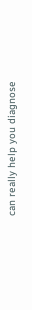can really help you diagnose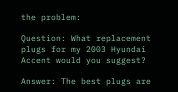the problem:

Question: What replacement plugs for my 2003 Hyundai Accent would you suggest?

Answer: The best plugs are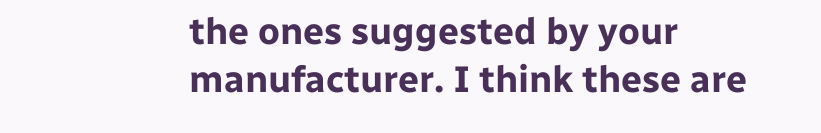the ones suggested by your manufacturer. I think these are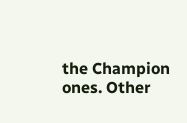the Champion ones. Other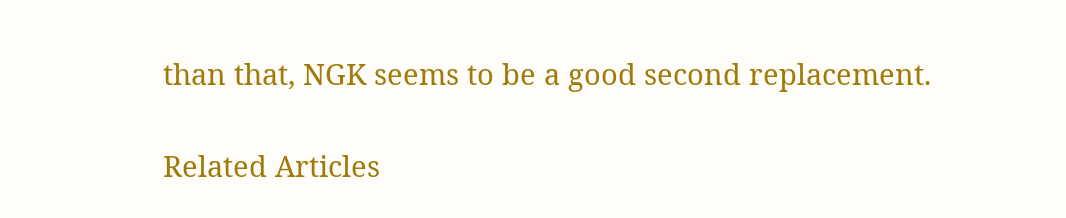than that, NGK seems to be a good second replacement.

Related Articles